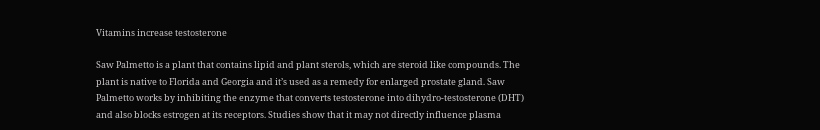Vitamins increase testosterone

Saw Palmetto is a plant that contains lipid and plant sterols, which are steroid like compounds. The plant is native to Florida and Georgia and it’s used as a remedy for enlarged prostate gland. Saw Palmetto works by inhibiting the enzyme that converts testosterone into dihydro-testosterone (DHT) and also blocks estrogen at its receptors. Studies show that it may not directly influence plasma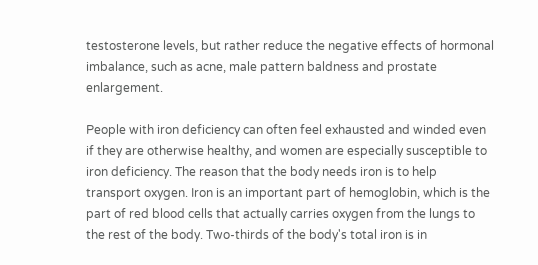testosterone levels, but rather reduce the negative effects of hormonal imbalance, such as acne, male pattern baldness and prostate enlargement.

People with iron deficiency can often feel exhausted and winded even if they are otherwise healthy, and women are especially susceptible to iron deficiency. The reason that the body needs iron is to help transport oxygen. Iron is an important part of hemoglobin, which is the part of red blood cells that actually carries oxygen from the lungs to the rest of the body. Two-thirds of the body's total iron is in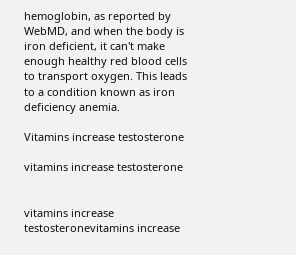hemoglobin, as reported by WebMD, and when the body is iron deficient, it can't make enough healthy red blood cells to transport oxygen. This leads to a condition known as iron deficiency anemia.

Vitamins increase testosterone

vitamins increase testosterone


vitamins increase testosteronevitamins increase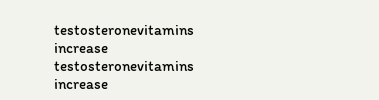testosteronevitamins increase testosteronevitamins increase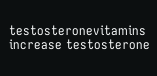testosteronevitamins increase testosterone